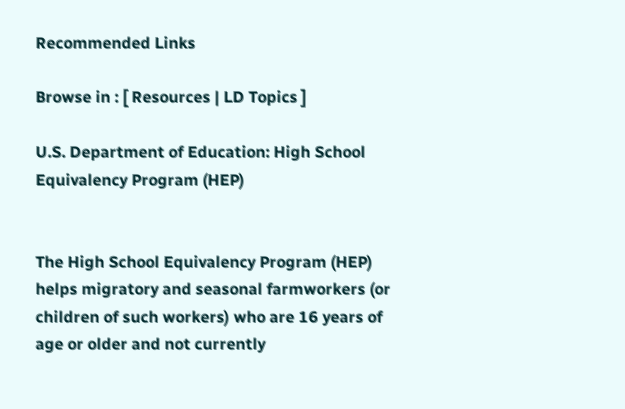Recommended Links

Browse in : [ Resources | LD Topics ]

U.S. Department of Education: High School Equivalency Program (HEP)


The High School Equivalency Program (HEP) helps migratory and seasonal farmworkers (or children of such workers) who are 16 years of age or older and not currently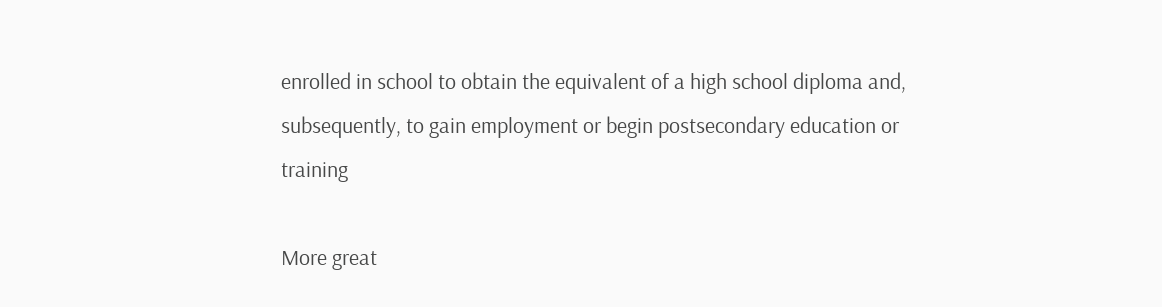enrolled in school to obtain the equivalent of a high school diploma and, subsequently, to gain employment or begin postsecondary education or training

More great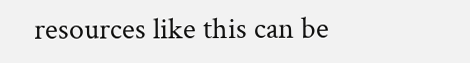resources like this can be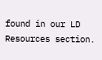found in our LD Resources section.